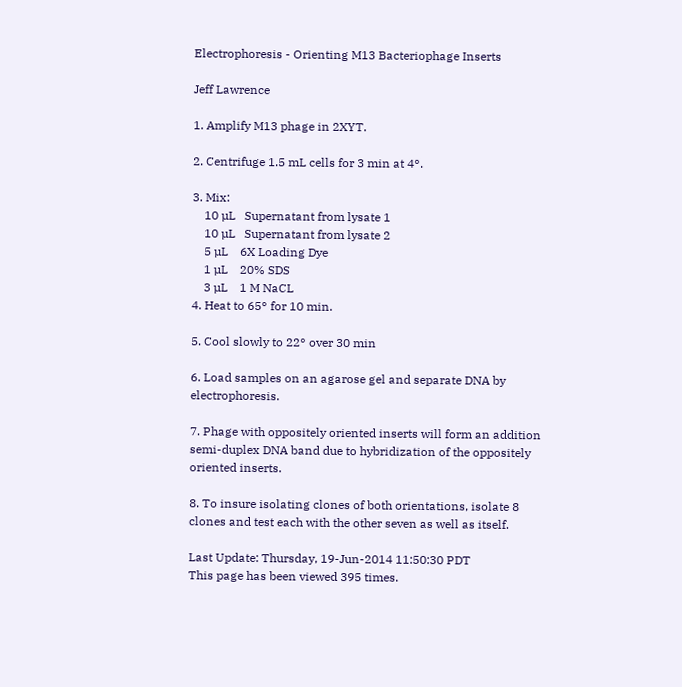Electrophoresis - Orienting M13 Bacteriophage Inserts

Jeff Lawrence

1. Amplify M13 phage in 2XYT.

2. Centrifuge 1.5 mL cells for 3 min at 4°.

3. Mix:
    10 µL   Supernatant from lysate 1
    10 µL   Supernatant from lysate 2
    5 µL    6X Loading Dye
    1 µL    20% SDS
    3 µL    1 M NaCL
4. Heat to 65° for 10 min.

5. Cool slowly to 22° over 30 min

6. Load samples on an agarose gel and separate DNA by electrophoresis.

7. Phage with oppositely oriented inserts will form an addition semi-duplex DNA band due to hybridization of the oppositely oriented inserts.

8. To insure isolating clones of both orientations, isolate 8 clones and test each with the other seven as well as itself.

Last Update: Thursday, 19-Jun-2014 11:50:30 PDT
This page has been viewed 395 times.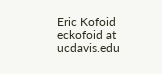Eric Kofoid eckofoid at ucdavis.edu